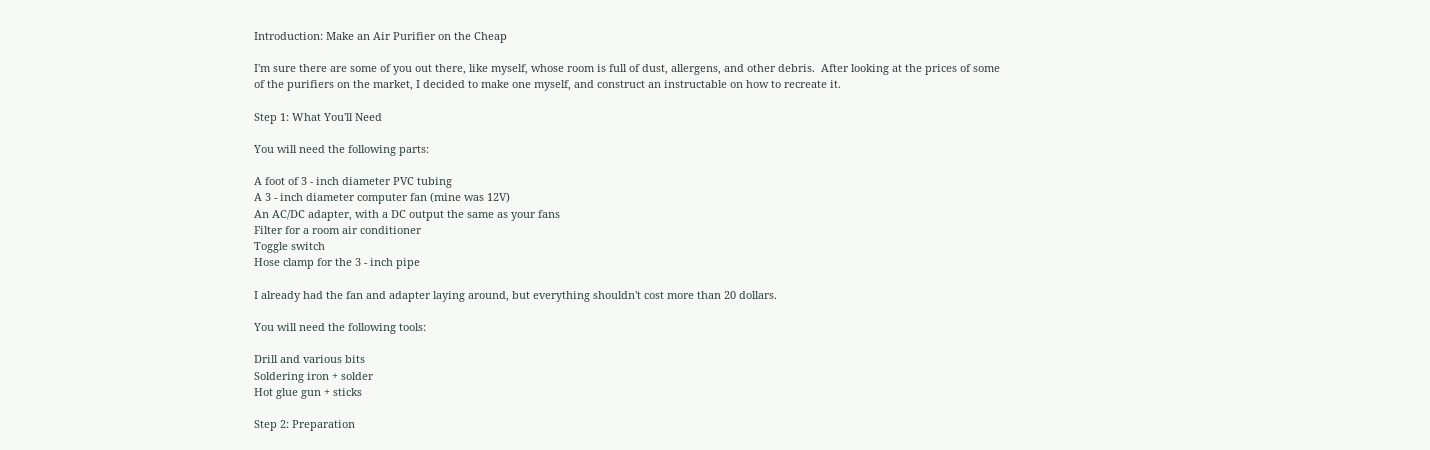Introduction: Make an Air Purifier on the Cheap

I'm sure there are some of you out there, like myself, whose room is full of dust, allergens, and other debris.  After looking at the prices of some of the purifiers on the market, I decided to make one myself, and construct an instructable on how to recreate it.

Step 1: What You'll Need

You will need the following parts:

A foot of 3 - inch diameter PVC tubing
A 3 - inch diameter computer fan (mine was 12V)
An AC/DC adapter, with a DC output the same as your fans
Filter for a room air conditioner
Toggle switch
Hose clamp for the 3 - inch pipe

I already had the fan and adapter laying around, but everything shouldn't cost more than 20 dollars.

You will need the following tools:

Drill and various bits
Soldering iron + solder
Hot glue gun + sticks

Step 2: Preparation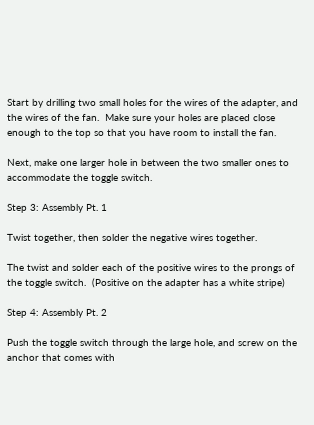Start by drilling two small holes for the wires of the adapter, and the wires of the fan.  Make sure your holes are placed close enough to the top so that you have room to install the fan.

Next, make one larger hole in between the two smaller ones to accommodate the toggle switch.

Step 3: Assembly Pt. 1

Twist together, then solder the negative wires together.

The twist and solder each of the positive wires to the prongs of the toggle switch.  (Positive on the adapter has a white stripe)

Step 4: Assembly Pt. 2

Push the toggle switch through the large hole, and screw on the anchor that comes with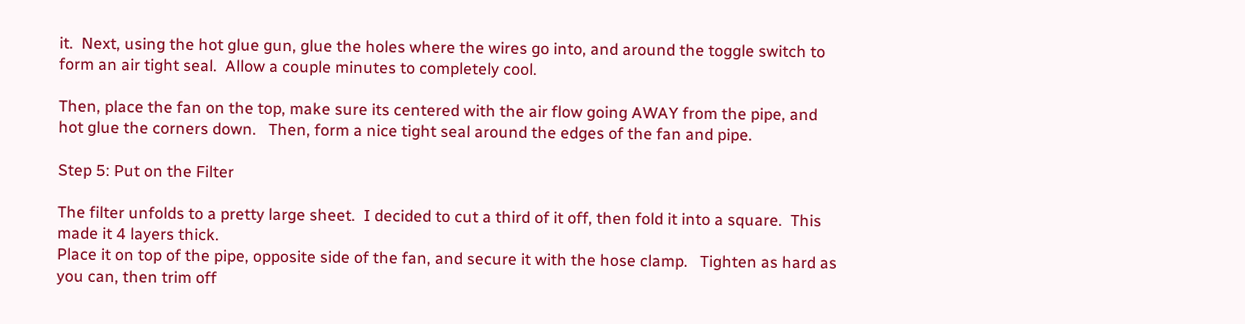it.  Next, using the hot glue gun, glue the holes where the wires go into, and around the toggle switch to form an air tight seal.  Allow a couple minutes to completely cool.

Then, place the fan on the top, make sure its centered with the air flow going AWAY from the pipe, and hot glue the corners down.   Then, form a nice tight seal around the edges of the fan and pipe.

Step 5: Put on the Filter

The filter unfolds to a pretty large sheet.  I decided to cut a third of it off, then fold it into a square.  This made it 4 layers thick.
Place it on top of the pipe, opposite side of the fan, and secure it with the hose clamp.   Tighten as hard as you can, then trim off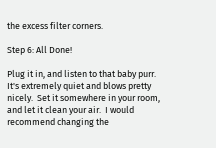the excess filter corners.

Step 6: All Done!

Plug it in, and listen to that baby purr.  It's extremely quiet and blows pretty nicely.  Set it somewhere in your room, and let it clean your air.  I would recommend changing the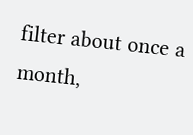filter about once a month,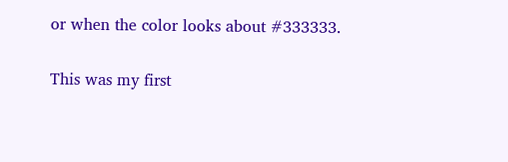or when the color looks about #333333.

This was my first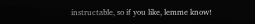instructable, so if you like, lemme know!